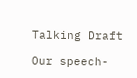Talking Draft

Our speech-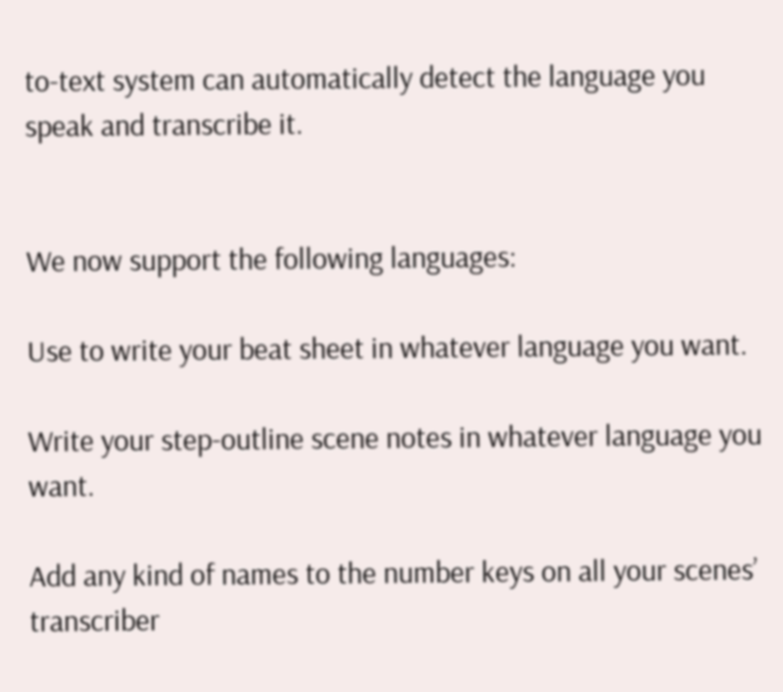to-text system can automatically detect the language you speak and transcribe it.


We now support the following languages:

Use to write your beat sheet in whatever language you want.

Write your step-outline scene notes in whatever language you want.

Add any kind of names to the number keys on all your scenes’ transcriber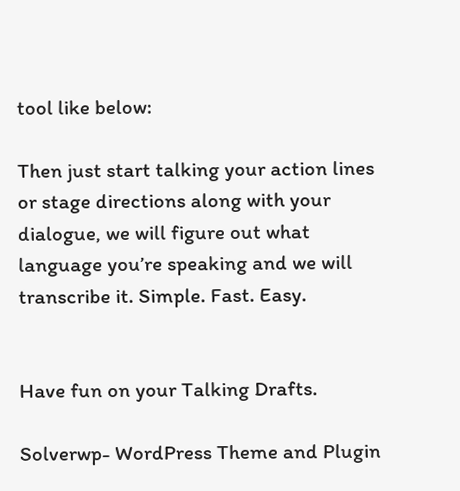tool like below:

Then just start talking your action lines or stage directions along with your dialogue, we will figure out what language you’re speaking and we will transcribe it. Simple. Fast. Easy.


Have fun on your Talking Drafts.

Solverwp- WordPress Theme and Plugin